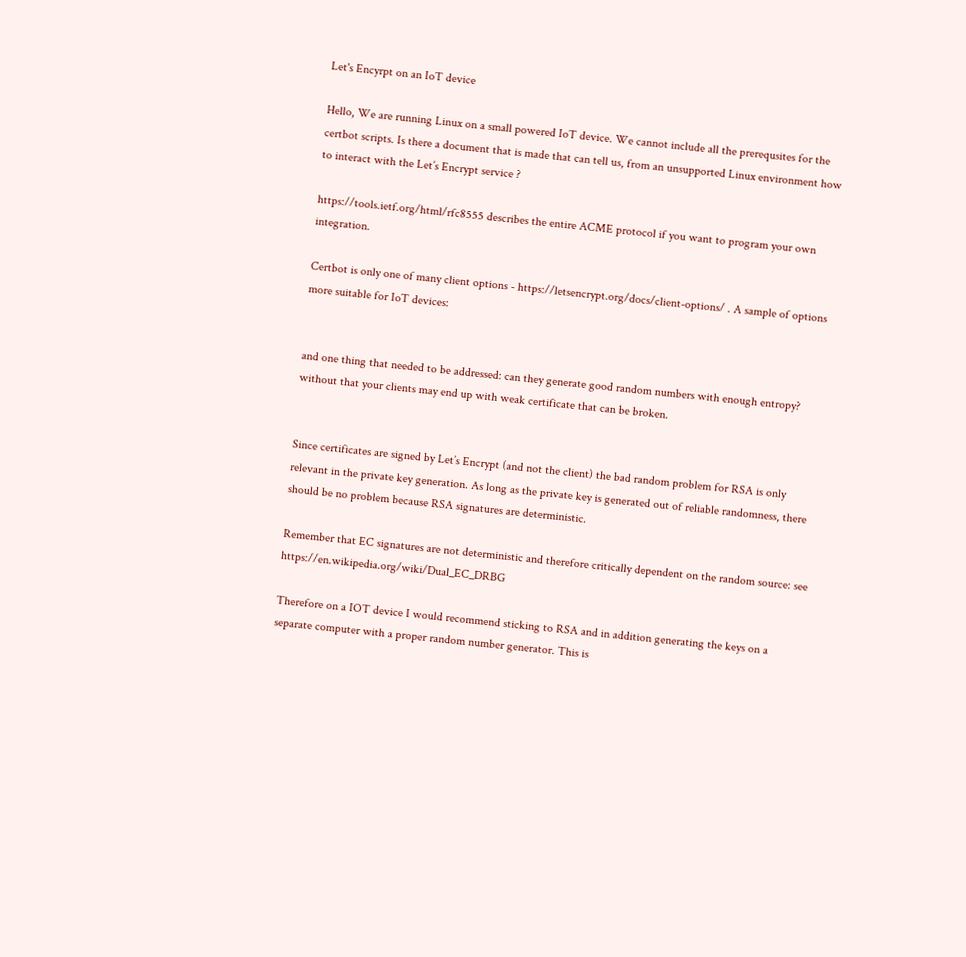Let's Encyrpt on an IoT device

Hello, We are running Linux on a small powered IoT device. We cannot include all the prerequsites for the certbot scripts. Is there a document that is made that can tell us, from an unsupported Linux environment how to interact with the Let’s Encrypt service ?

https://tools.ietf.org/html/rfc8555 describes the entire ACME protocol if you want to program your own integration.

Certbot is only one of many client options - https://letsencrypt.org/docs/client-options/ . A sample of options more suitable for IoT devices:


and one thing that needed to be addressed: can they generate good random numbers with enough entropy? without that your clients may end up with weak certificate that can be broken.


Since certificates are signed by Let’s Encrypt (and not the client) the bad random problem for RSA is only relevant in the private key generation. As long as the private key is generated out of reliable randomness, there should be no problem because RSA signatures are deterministic.

Remember that EC signatures are not deterministic and therefore critically dependent on the random source: see https://en.wikipedia.org/wiki/Dual_EC_DRBG

Therefore on a IOT device I would recommend sticking to RSA and in addition generating the keys on a separate computer with a proper random number generator. This is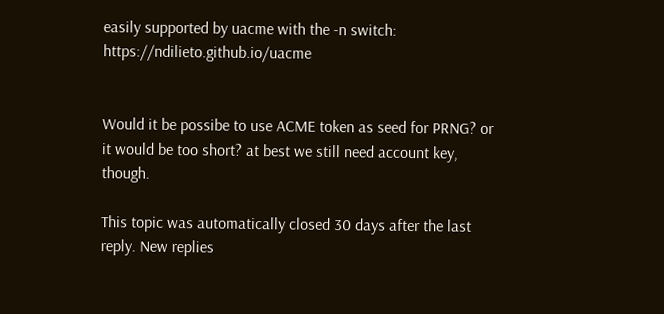easily supported by uacme with the -n switch: https://ndilieto.github.io/uacme


Would it be possibe to use ACME token as seed for PRNG? or it would be too short? at best we still need account key, though.

This topic was automatically closed 30 days after the last reply. New replies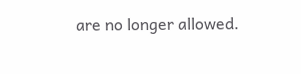are no longer allowed.